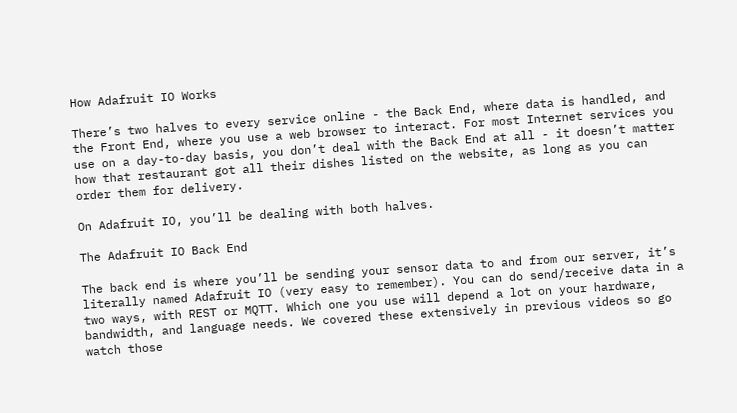How Adafruit IO Works

There’s two halves to every service online - the Back End, where data is handled, and the Front End, where you use a web browser to interact. For most Internet services you use on a day-to-day basis, you don’t deal with the Back End at all - it doesn’t matter how that restaurant got all their dishes listed on the website, as long as you can order them for delivery.

On Adafruit IO, you’ll be dealing with both halves.

The Adafruit IO Back End

The back end is where you’ll be sending your sensor data to and from our server, it’s literally named Adafruit IO (very easy to remember). You can do send/receive data in a two ways, with REST or MQTT. Which one you use will depend a lot on your hardware, bandwidth, and language needs. We covered these extensively in previous videos so go watch those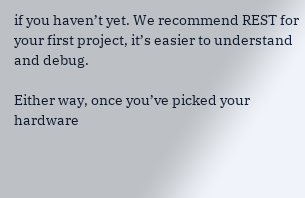if you haven’t yet. We recommend REST for your first project, it’s easier to understand and debug.

Either way, once you’ve picked your hardware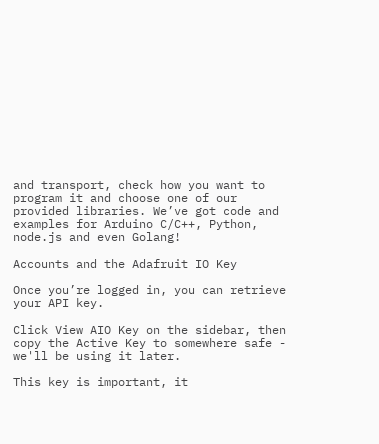and transport, check how you want to program it and choose one of our provided libraries. We’ve got code and examples for Arduino C/C++, Python, node.js and even Golang!

Accounts and the Adafruit IO Key

Once you’re logged in, you can retrieve your API key.

Click View AIO Key on the sidebar, then copy the Active Key to somewhere safe - we'll be using it later.

This key is important, it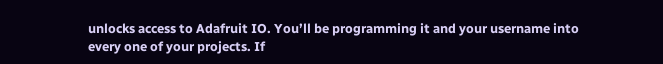unlocks access to Adafruit IO. You’ll be programming it and your username into every one of your projects. If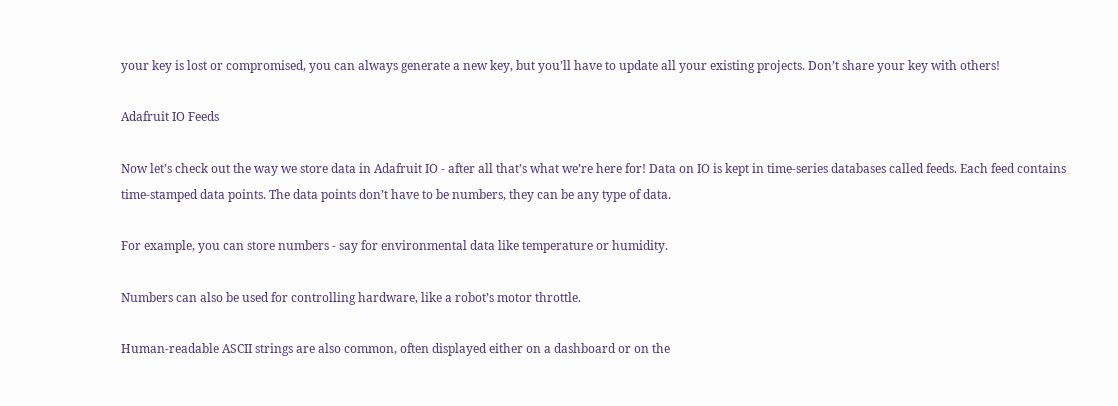your key is lost or compromised, you can always generate a new key, but you’ll have to update all your existing projects. Don’t share your key with others!

Adafruit IO Feeds

Now let’s check out the way we store data in Adafruit IO - after all that’s what we’re here for! Data on IO is kept in time-series databases called feeds. Each feed contains time-stamped data points. The data points don’t have to be numbers, they can be any type of data.

For example, you can store numbers - say for environmental data like temperature or humidity.

Numbers can also be used for controlling hardware, like a robot’s motor throttle.

Human-readable ASCII strings are also common, often displayed either on a dashboard or on the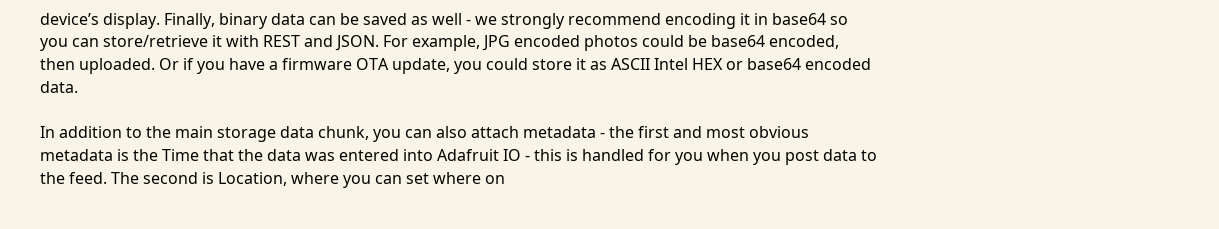device’s display. Finally, binary data can be saved as well - we strongly recommend encoding it in base64 so you can store/retrieve it with REST and JSON. For example, JPG encoded photos could be base64 encoded, then uploaded. Or if you have a firmware OTA update, you could store it as ASCII Intel HEX or base64 encoded data.

In addition to the main storage data chunk, you can also attach metadata - the first and most obvious metadata is the Time that the data was entered into Adafruit IO - this is handled for you when you post data to the feed. The second is Location, where you can set where on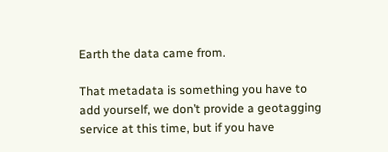Earth the data came from.

That metadata is something you have to add yourself, we don’t provide a geotagging service at this time, but if you have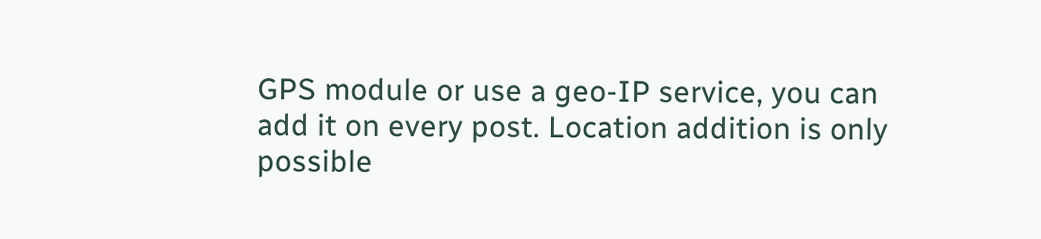GPS module or use a geo-IP service, you can add it on every post. Location addition is only possible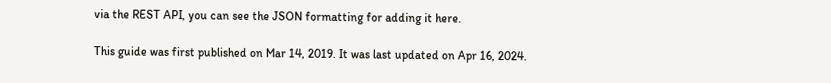via the REST API, you can see the JSON formatting for adding it here.

This guide was first published on Mar 14, 2019. It was last updated on Apr 16, 2024.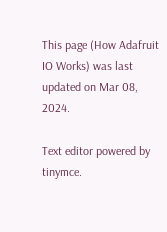This page (How Adafruit IO Works) was last updated on Mar 08, 2024.

Text editor powered by tinymce.